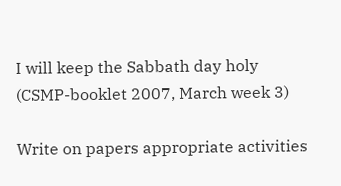I will keep the Sabbath day holy
(CSMP-booklet 2007, March week 3)

Write on papers appropriate activities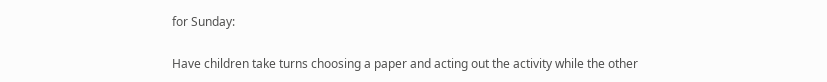for Sunday:

Have children take turns choosing a paper and acting out the activity while the other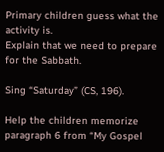Primary children guess what the activity is.
Explain that we need to prepare for the Sabbath.

Sing “Saturday” (CS, 196).

Help the children memorize paragraph 6 from “My Gospel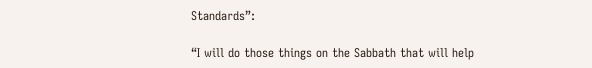Standards”:

“I will do those things on the Sabbath that will help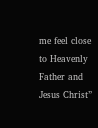me feel close to Heavenly Father and Jesus Christ”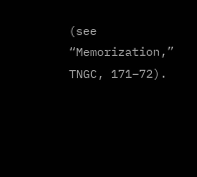(see “Memorization,”
TNGC, 171–72).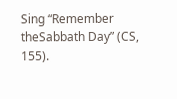Sing “Remember theSabbath Day” (CS, 155).